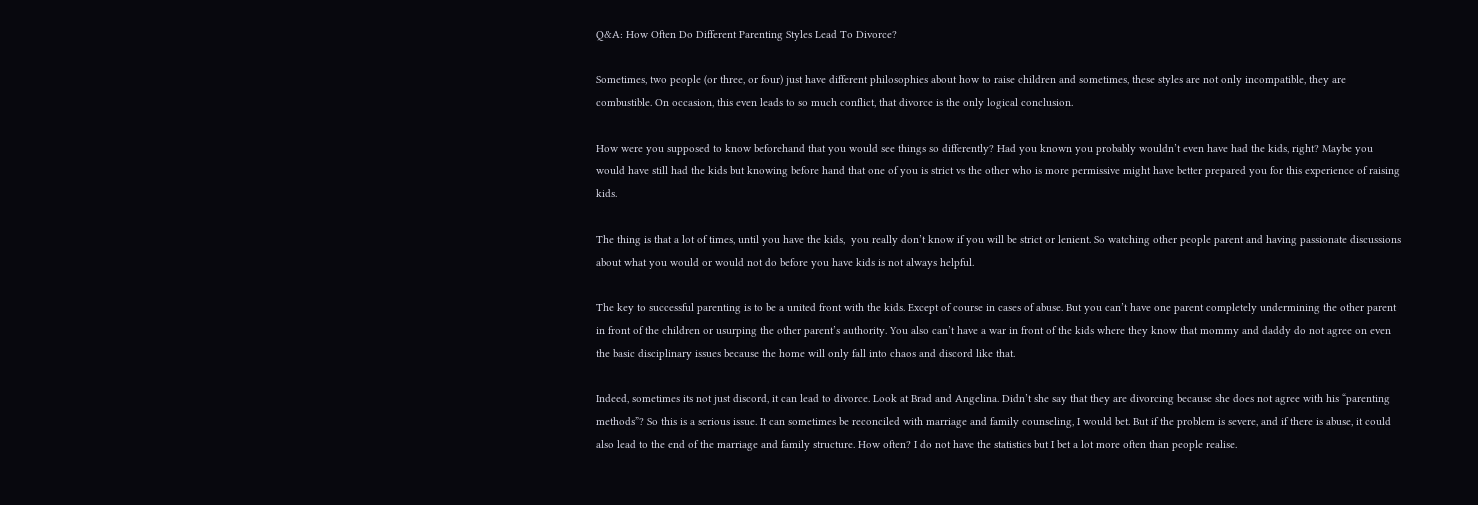Q&A: How Often Do Different Parenting Styles Lead To Divorce?

Sometimes, two people (or three, or four) just have different philosophies about how to raise children and sometimes, these styles are not only incompatible, they are combustible. On occasion, this even leads to so much conflict, that divorce is the only logical conclusion.

How were you supposed to know beforehand that you would see things so differently? Had you known you probably wouldn’t even have had the kids, right? Maybe you would have still had the kids but knowing before hand that one of you is strict vs the other who is more permissive might have better prepared you for this experience of raising kids.

The thing is that a lot of times, until you have the kids,  you really don’t know if you will be strict or lenient. So watching other people parent and having passionate discussions about what you would or would not do before you have kids is not always helpful.

The key to successful parenting is to be a united front with the kids. Except of course in cases of abuse. But you can’t have one parent completely undermining the other parent in front of the children or usurping the other parent’s authority. You also can’t have a war in front of the kids where they know that mommy and daddy do not agree on even the basic disciplinary issues because the home will only fall into chaos and discord like that.

Indeed, sometimes its not just discord, it can lead to divorce. Look at Brad and Angelina. Didn’t she say that they are divorcing because she does not agree with his “parenting methods”? So this is a serious issue. It can sometimes be reconciled with marriage and family counseling, I would bet. But if the problem is severe, and if there is abuse, it could also lead to the end of the marriage and family structure. How often? I do not have the statistics but I bet a lot more often than people realise.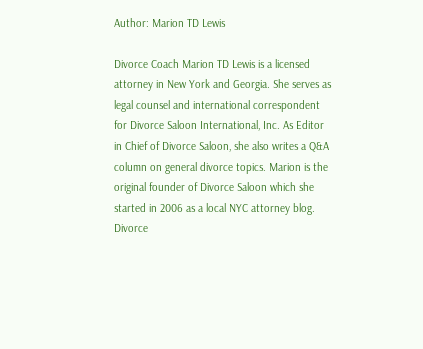Author: Marion TD Lewis

Divorce Coach Marion TD Lewis is a licensed attorney in New York and Georgia. She serves as legal counsel and international correspondent for Divorce Saloon International, Inc. As Editor in Chief of Divorce Saloon, she also writes a Q&A column on general divorce topics. Marion is the original founder of Divorce Saloon which she started in 2006 as a local NYC attorney blog. Divorce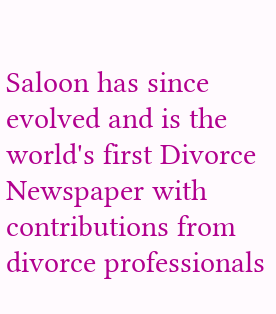Saloon has since evolved and is the world's first Divorce Newspaper with contributions from divorce professionals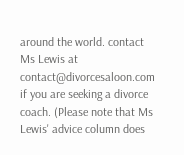around the world. contact Ms Lewis at contact@divorcesaloon.com if you are seeking a divorce coach. (Please note that Ms Lewis' advice column does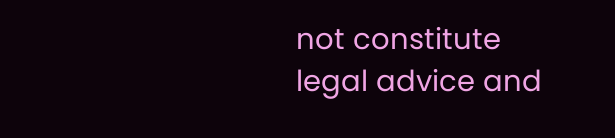not constitute legal advice and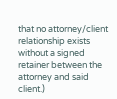that no attorney/client relationship exists without a signed retainer between the attorney and said client.)